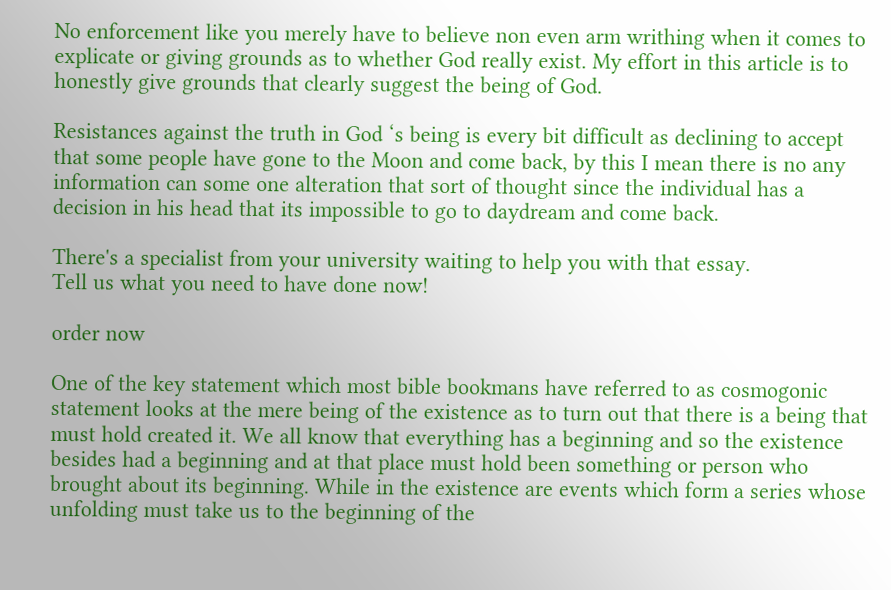No enforcement like you merely have to believe non even arm writhing when it comes to explicate or giving grounds as to whether God really exist. My effort in this article is to honestly give grounds that clearly suggest the being of God.

Resistances against the truth in God ‘s being is every bit difficult as declining to accept that some people have gone to the Moon and come back, by this I mean there is no any information can some one alteration that sort of thought since the individual has a decision in his head that its impossible to go to daydream and come back.

There's a specialist from your university waiting to help you with that essay.
Tell us what you need to have done now!

order now

One of the key statement which most bible bookmans have referred to as cosmogonic statement looks at the mere being of the existence as to turn out that there is a being that must hold created it. We all know that everything has a beginning and so the existence besides had a beginning and at that place must hold been something or person who brought about its beginning. While in the existence are events which form a series whose unfolding must take us to the beginning of the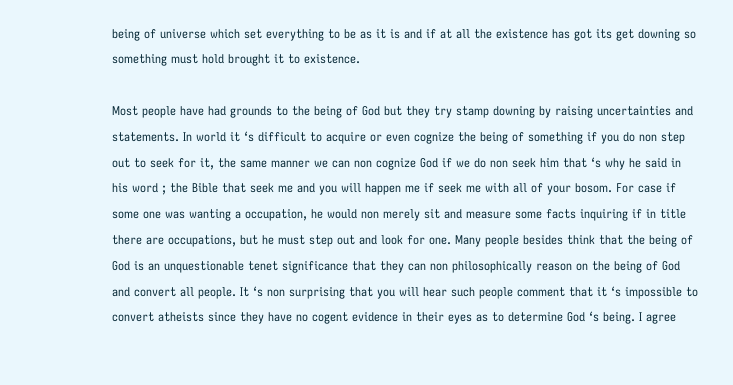being of universe which set everything to be as it is and if at all the existence has got its get downing so something must hold brought it to existence.

Most people have had grounds to the being of God but they try stamp downing by raising uncertainties and statements. In world it ‘s difficult to acquire or even cognize the being of something if you do non step out to seek for it, the same manner we can non cognize God if we do non seek him that ‘s why he said in his word ; the Bible that seek me and you will happen me if seek me with all of your bosom. For case if some one was wanting a occupation, he would non merely sit and measure some facts inquiring if in title there are occupations, but he must step out and look for one. Many people besides think that the being of God is an unquestionable tenet significance that they can non philosophically reason on the being of God and convert all people. It ‘s non surprising that you will hear such people comment that it ‘s impossible to convert atheists since they have no cogent evidence in their eyes as to determine God ‘s being. I agree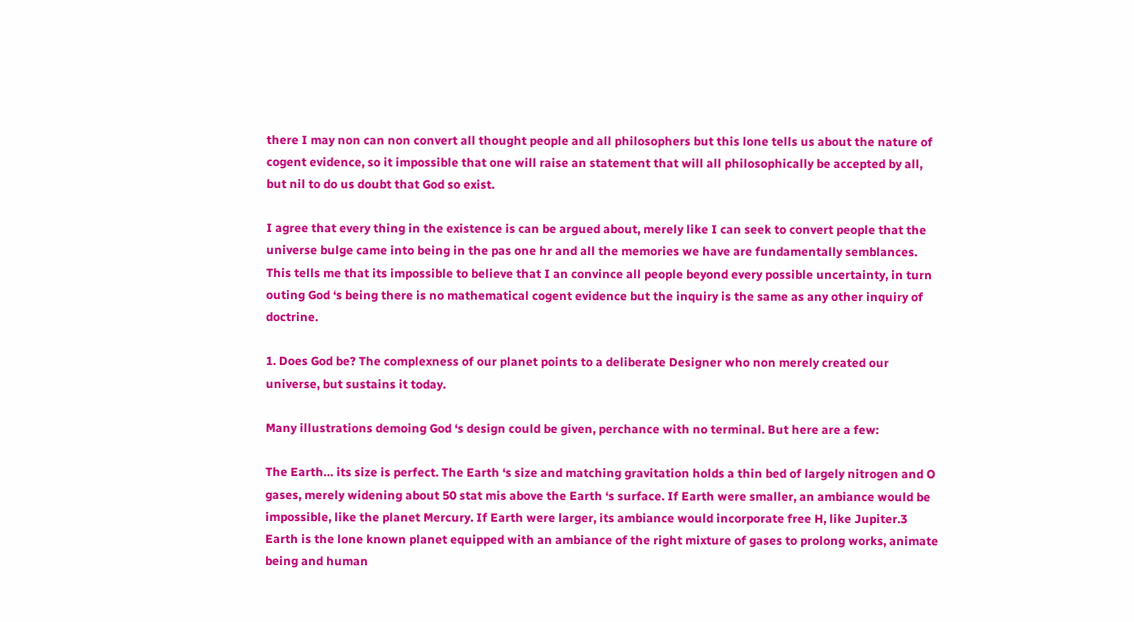there I may non can non convert all thought people and all philosophers but this lone tells us about the nature of cogent evidence, so it impossible that one will raise an statement that will all philosophically be accepted by all, but nil to do us doubt that God so exist.

I agree that every thing in the existence is can be argued about, merely like I can seek to convert people that the universe bulge came into being in the pas one hr and all the memories we have are fundamentally semblances. This tells me that its impossible to believe that I an convince all people beyond every possible uncertainty, in turn outing God ‘s being there is no mathematical cogent evidence but the inquiry is the same as any other inquiry of doctrine.

1. Does God be? The complexness of our planet points to a deliberate Designer who non merely created our universe, but sustains it today.

Many illustrations demoing God ‘s design could be given, perchance with no terminal. But here are a few:

The Earth… its size is perfect. The Earth ‘s size and matching gravitation holds a thin bed of largely nitrogen and O gases, merely widening about 50 stat mis above the Earth ‘s surface. If Earth were smaller, an ambiance would be impossible, like the planet Mercury. If Earth were larger, its ambiance would incorporate free H, like Jupiter.3 Earth is the lone known planet equipped with an ambiance of the right mixture of gases to prolong works, animate being and human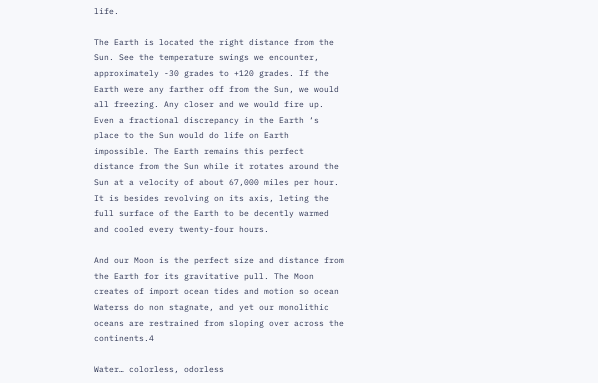life.

The Earth is located the right distance from the Sun. See the temperature swings we encounter, approximately -30 grades to +120 grades. If the Earth were any farther off from the Sun, we would all freezing. Any closer and we would fire up. Even a fractional discrepancy in the Earth ‘s place to the Sun would do life on Earth impossible. The Earth remains this perfect distance from the Sun while it rotates around the Sun at a velocity of about 67,000 miles per hour. It is besides revolving on its axis, leting the full surface of the Earth to be decently warmed and cooled every twenty-four hours.

And our Moon is the perfect size and distance from the Earth for its gravitative pull. The Moon creates of import ocean tides and motion so ocean Waterss do non stagnate, and yet our monolithic oceans are restrained from sloping over across the continents.4

Water… colorless, odorless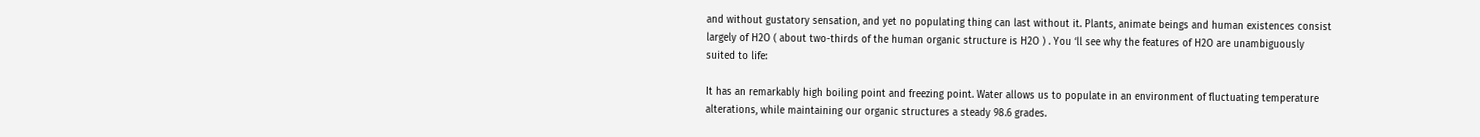and without gustatory sensation, and yet no populating thing can last without it. Plants, animate beings and human existences consist largely of H2O ( about two-thirds of the human organic structure is H2O ) . You ‘ll see why the features of H2O are unambiguously suited to life:

It has an remarkably high boiling point and freezing point. Water allows us to populate in an environment of fluctuating temperature alterations, while maintaining our organic structures a steady 98.6 grades.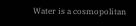Water is a cosmopolitan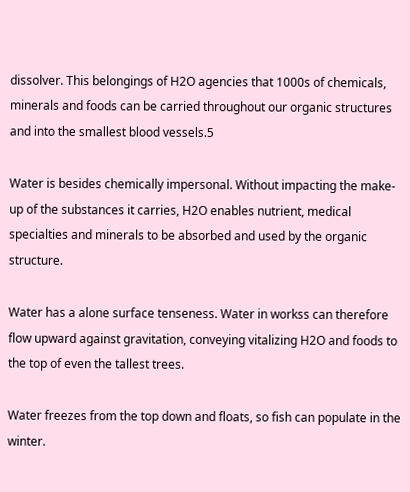dissolver. This belongings of H2O agencies that 1000s of chemicals, minerals and foods can be carried throughout our organic structures and into the smallest blood vessels.5

Water is besides chemically impersonal. Without impacting the make-up of the substances it carries, H2O enables nutrient, medical specialties and minerals to be absorbed and used by the organic structure.

Water has a alone surface tenseness. Water in workss can therefore flow upward against gravitation, conveying vitalizing H2O and foods to the top of even the tallest trees.

Water freezes from the top down and floats, so fish can populate in the winter.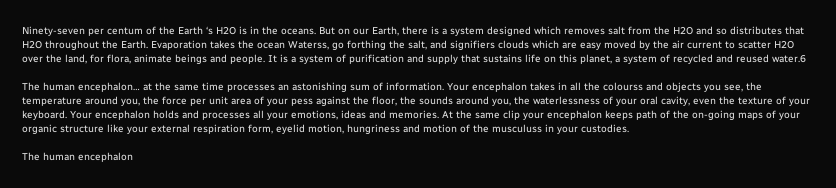Ninety-seven per centum of the Earth ‘s H2O is in the oceans. But on our Earth, there is a system designed which removes salt from the H2O and so distributes that H2O throughout the Earth. Evaporation takes the ocean Waterss, go forthing the salt, and signifiers clouds which are easy moved by the air current to scatter H2O over the land, for flora, animate beings and people. It is a system of purification and supply that sustains life on this planet, a system of recycled and reused water.6

The human encephalon… at the same time processes an astonishing sum of information. Your encephalon takes in all the colourss and objects you see, the temperature around you, the force per unit area of your pess against the floor, the sounds around you, the waterlessness of your oral cavity, even the texture of your keyboard. Your encephalon holds and processes all your emotions, ideas and memories. At the same clip your encephalon keeps path of the on-going maps of your organic structure like your external respiration form, eyelid motion, hungriness and motion of the musculuss in your custodies.

The human encephalon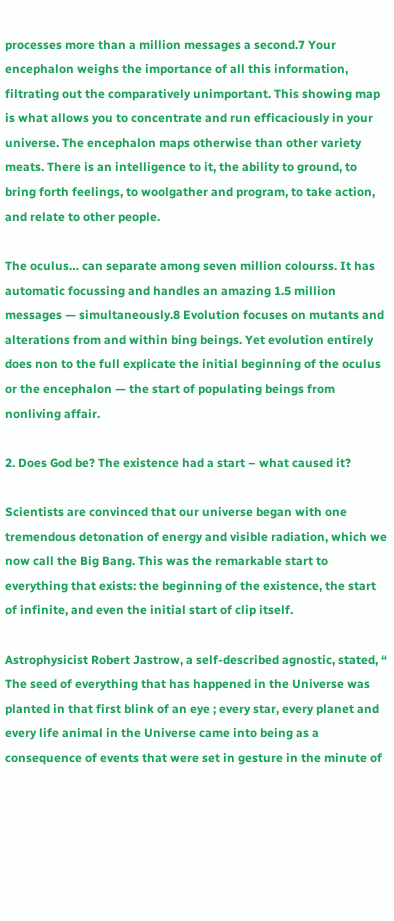processes more than a million messages a second.7 Your encephalon weighs the importance of all this information, filtrating out the comparatively unimportant. This showing map is what allows you to concentrate and run efficaciously in your universe. The encephalon maps otherwise than other variety meats. There is an intelligence to it, the ability to ground, to bring forth feelings, to woolgather and program, to take action, and relate to other people.

The oculus… can separate among seven million colourss. It has automatic focussing and handles an amazing 1.5 million messages — simultaneously.8 Evolution focuses on mutants and alterations from and within bing beings. Yet evolution entirely does non to the full explicate the initial beginning of the oculus or the encephalon — the start of populating beings from nonliving affair.

2. Does God be? The existence had a start – what caused it?

Scientists are convinced that our universe began with one tremendous detonation of energy and visible radiation, which we now call the Big Bang. This was the remarkable start to everything that exists: the beginning of the existence, the start of infinite, and even the initial start of clip itself.

Astrophysicist Robert Jastrow, a self-described agnostic, stated, “ The seed of everything that has happened in the Universe was planted in that first blink of an eye ; every star, every planet and every life animal in the Universe came into being as a consequence of events that were set in gesture in the minute of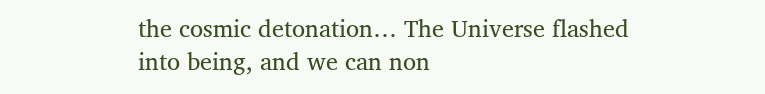the cosmic detonation… The Universe flashed into being, and we can non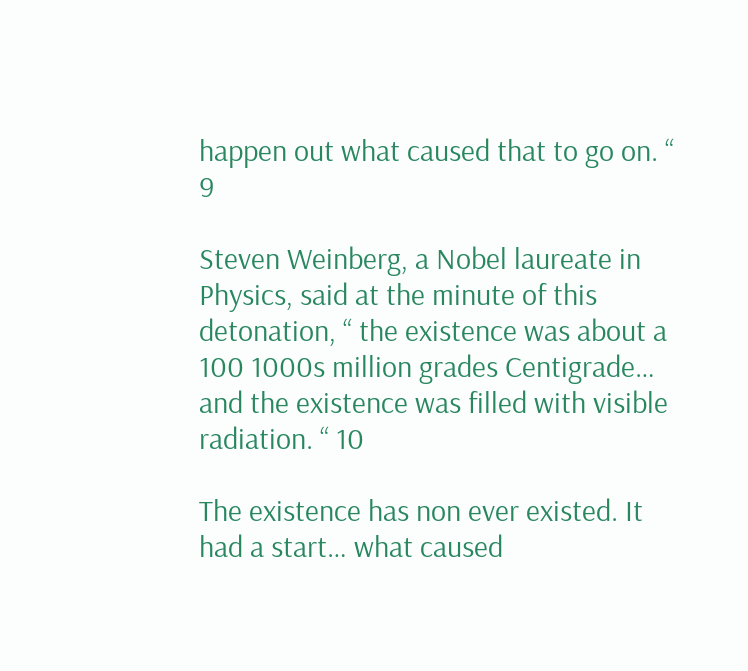happen out what caused that to go on. “ 9

Steven Weinberg, a Nobel laureate in Physics, said at the minute of this detonation, “ the existence was about a 100 1000s million grades Centigrade… and the existence was filled with visible radiation. “ 10

The existence has non ever existed. It had a start… what caused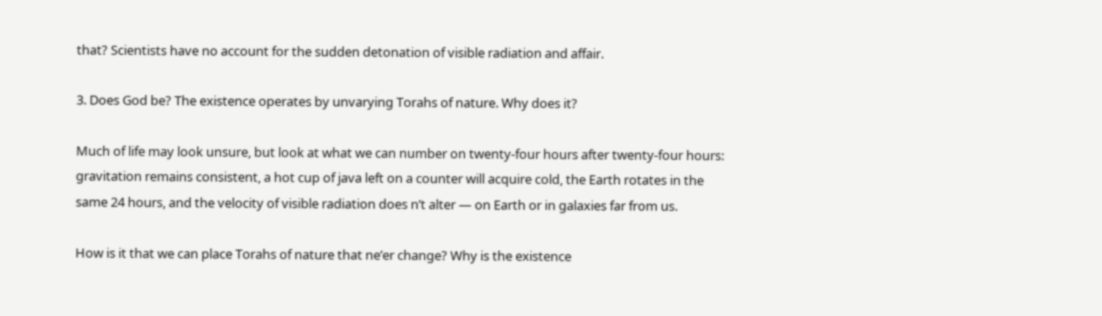that? Scientists have no account for the sudden detonation of visible radiation and affair.

3. Does God be? The existence operates by unvarying Torahs of nature. Why does it?

Much of life may look unsure, but look at what we can number on twenty-four hours after twenty-four hours: gravitation remains consistent, a hot cup of java left on a counter will acquire cold, the Earth rotates in the same 24 hours, and the velocity of visible radiation does n’t alter — on Earth or in galaxies far from us.

How is it that we can place Torahs of nature that ne’er change? Why is the existence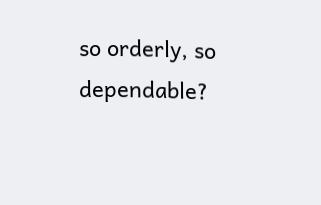so orderly, so dependable?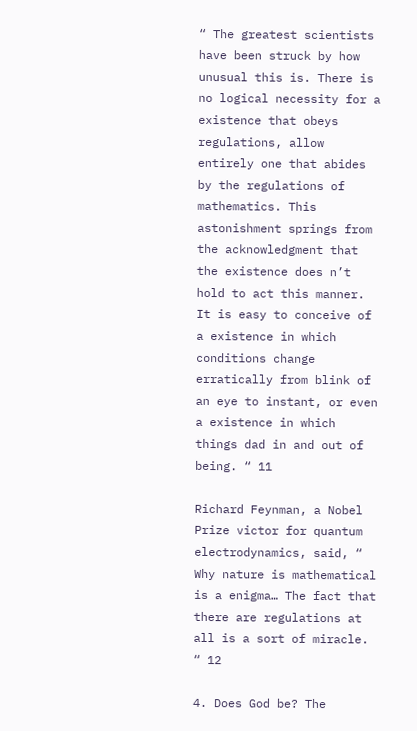“ The greatest scientists have been struck by how unusual this is. There is no logical necessity for a existence that obeys regulations, allow entirely one that abides by the regulations of mathematics. This astonishment springs from the acknowledgment that the existence does n’t hold to act this manner. It is easy to conceive of a existence in which conditions change erratically from blink of an eye to instant, or even a existence in which things dad in and out of being. “ 11

Richard Feynman, a Nobel Prize victor for quantum electrodynamics, said, “ Why nature is mathematical is a enigma… The fact that there are regulations at all is a sort of miracle. “ 12

4. Does God be? The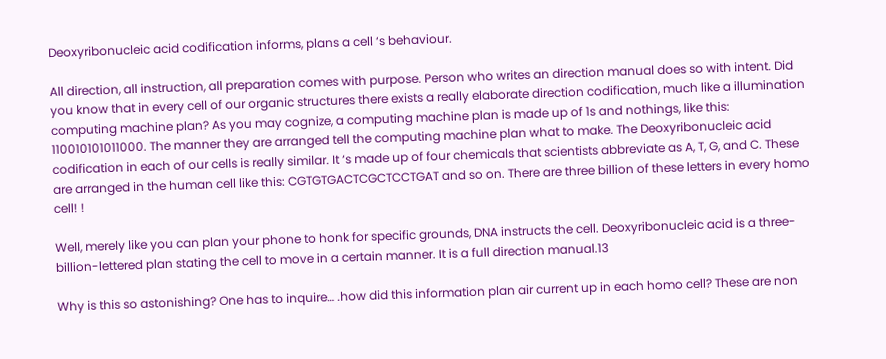Deoxyribonucleic acid codification informs, plans a cell ‘s behaviour.

All direction, all instruction, all preparation comes with purpose. Person who writes an direction manual does so with intent. Did you know that in every cell of our organic structures there exists a really elaborate direction codification, much like a illumination computing machine plan? As you may cognize, a computing machine plan is made up of 1s and nothings, like this: 110010101011000. The manner they are arranged tell the computing machine plan what to make. The Deoxyribonucleic acid codification in each of our cells is really similar. It ‘s made up of four chemicals that scientists abbreviate as A, T, G, and C. These are arranged in the human cell like this: CGTGTGACTCGCTCCTGAT and so on. There are three billion of these letters in every homo cell! !

Well, merely like you can plan your phone to honk for specific grounds, DNA instructs the cell. Deoxyribonucleic acid is a three-billion-lettered plan stating the cell to move in a certain manner. It is a full direction manual.13

Why is this so astonishing? One has to inquire… .how did this information plan air current up in each homo cell? These are non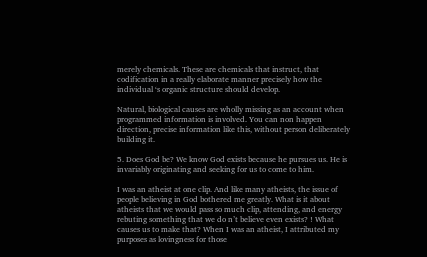merely chemicals. These are chemicals that instruct, that codification in a really elaborate manner precisely how the individual ‘s organic structure should develop.

Natural, biological causes are wholly missing as an account when programmed information is involved. You can non happen direction, precise information like this, without person deliberately building it.

5. Does God be? We know God exists because he pursues us. He is invariably originating and seeking for us to come to him.

I was an atheist at one clip. And like many atheists, the issue of people believing in God bothered me greatly. What is it about atheists that we would pass so much clip, attending, and energy rebuting something that we do n’t believe even exists? ! What causes us to make that? When I was an atheist, I attributed my purposes as lovingness for those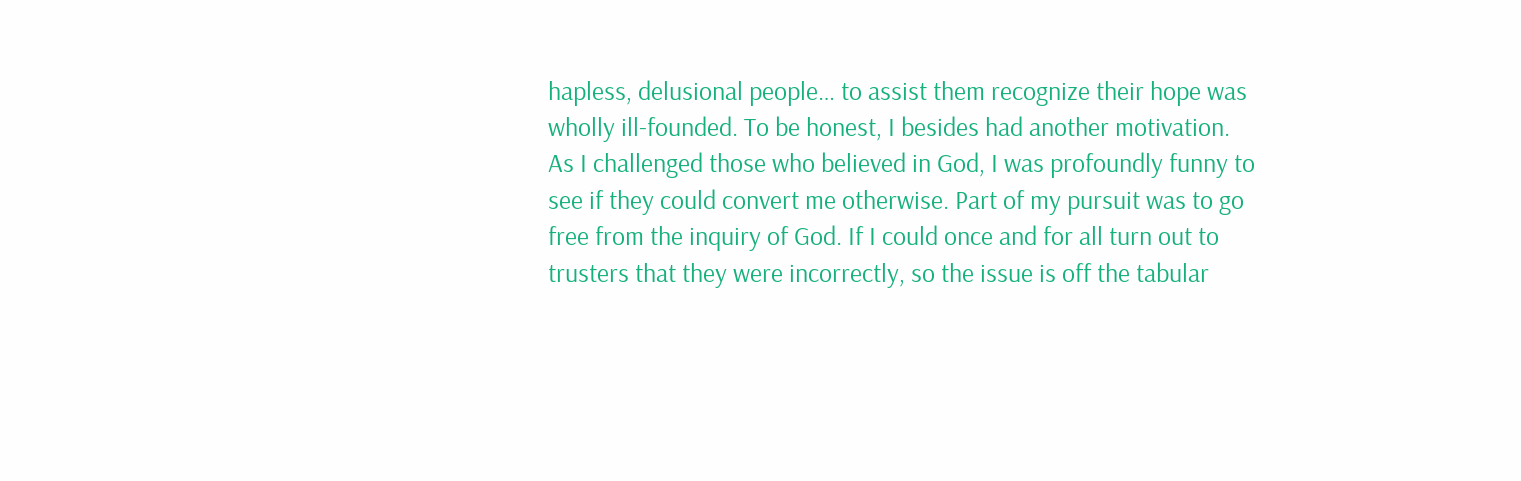hapless, delusional people… to assist them recognize their hope was wholly ill-founded. To be honest, I besides had another motivation. As I challenged those who believed in God, I was profoundly funny to see if they could convert me otherwise. Part of my pursuit was to go free from the inquiry of God. If I could once and for all turn out to trusters that they were incorrectly, so the issue is off the tabular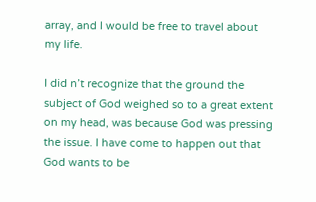array, and I would be free to travel about my life.

I did n’t recognize that the ground the subject of God weighed so to a great extent on my head, was because God was pressing the issue. I have come to happen out that God wants to be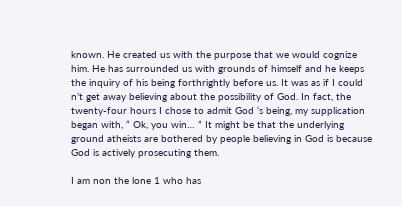known. He created us with the purpose that we would cognize him. He has surrounded us with grounds of himself and he keeps the inquiry of his being forthrightly before us. It was as if I could n’t get away believing about the possibility of God. In fact, the twenty-four hours I chose to admit God ‘s being, my supplication began with, “ Ok, you win… ” It might be that the underlying ground atheists are bothered by people believing in God is because God is actively prosecuting them.

I am non the lone 1 who has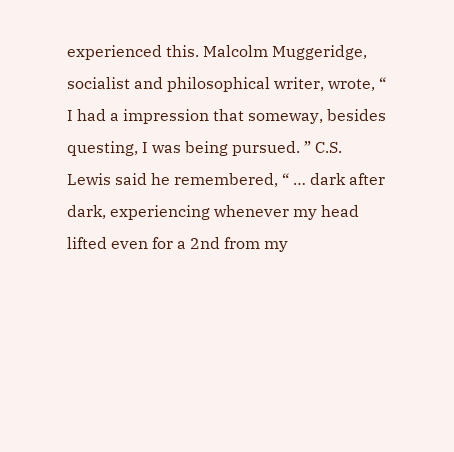experienced this. Malcolm Muggeridge, socialist and philosophical writer, wrote, “ I had a impression that someway, besides questing, I was being pursued. ” C.S. Lewis said he remembered, “ … dark after dark, experiencing whenever my head lifted even for a 2nd from my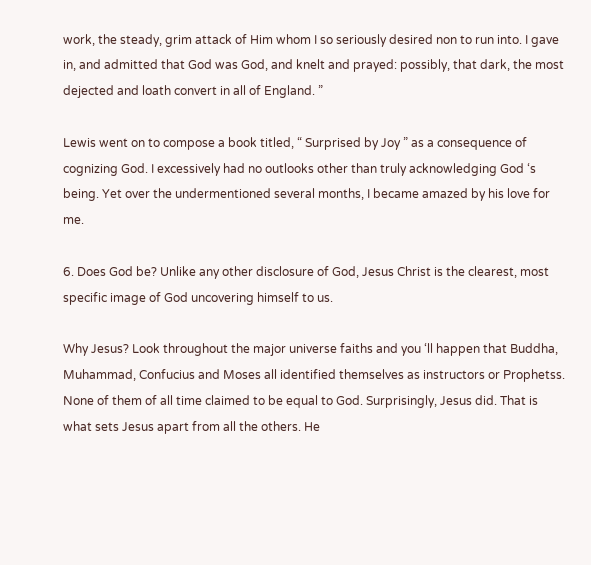work, the steady, grim attack of Him whom I so seriously desired non to run into. I gave in, and admitted that God was God, and knelt and prayed: possibly, that dark, the most dejected and loath convert in all of England. ”

Lewis went on to compose a book titled, “ Surprised by Joy ” as a consequence of cognizing God. I excessively had no outlooks other than truly acknowledging God ‘s being. Yet over the undermentioned several months, I became amazed by his love for me.

6. Does God be? Unlike any other disclosure of God, Jesus Christ is the clearest, most specific image of God uncovering himself to us.

Why Jesus? Look throughout the major universe faiths and you ‘ll happen that Buddha, Muhammad, Confucius and Moses all identified themselves as instructors or Prophetss. None of them of all time claimed to be equal to God. Surprisingly, Jesus did. That is what sets Jesus apart from all the others. He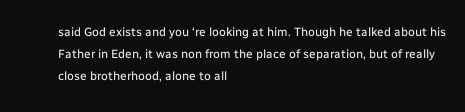said God exists and you ‘re looking at him. Though he talked about his Father in Eden, it was non from the place of separation, but of really close brotherhood, alone to all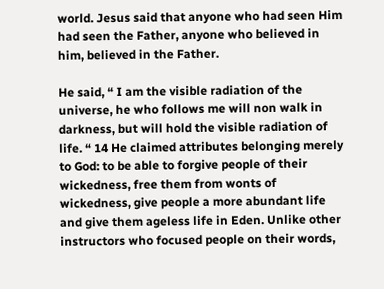world. Jesus said that anyone who had seen Him had seen the Father, anyone who believed in him, believed in the Father.

He said, “ I am the visible radiation of the universe, he who follows me will non walk in darkness, but will hold the visible radiation of life. “ 14 He claimed attributes belonging merely to God: to be able to forgive people of their wickedness, free them from wonts of wickedness, give people a more abundant life and give them ageless life in Eden. Unlike other instructors who focused people on their words,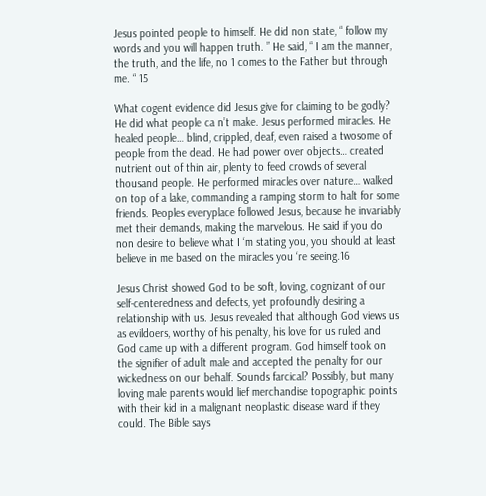Jesus pointed people to himself. He did non state, “ follow my words and you will happen truth. ” He said, “ I am the manner, the truth, and the life, no 1 comes to the Father but through me. “ 15

What cogent evidence did Jesus give for claiming to be godly? He did what people ca n’t make. Jesus performed miracles. He healed people… blind, crippled, deaf, even raised a twosome of people from the dead. He had power over objects… created nutrient out of thin air, plenty to feed crowds of several thousand people. He performed miracles over nature… walked on top of a lake, commanding a ramping storm to halt for some friends. Peoples everyplace followed Jesus, because he invariably met their demands, making the marvelous. He said if you do non desire to believe what I ‘m stating you, you should at least believe in me based on the miracles you ‘re seeing.16

Jesus Christ showed God to be soft, loving, cognizant of our self-centeredness and defects, yet profoundly desiring a relationship with us. Jesus revealed that although God views us as evildoers, worthy of his penalty, his love for us ruled and God came up with a different program. God himself took on the signifier of adult male and accepted the penalty for our wickedness on our behalf. Sounds farcical? Possibly, but many loving male parents would lief merchandise topographic points with their kid in a malignant neoplastic disease ward if they could. The Bible says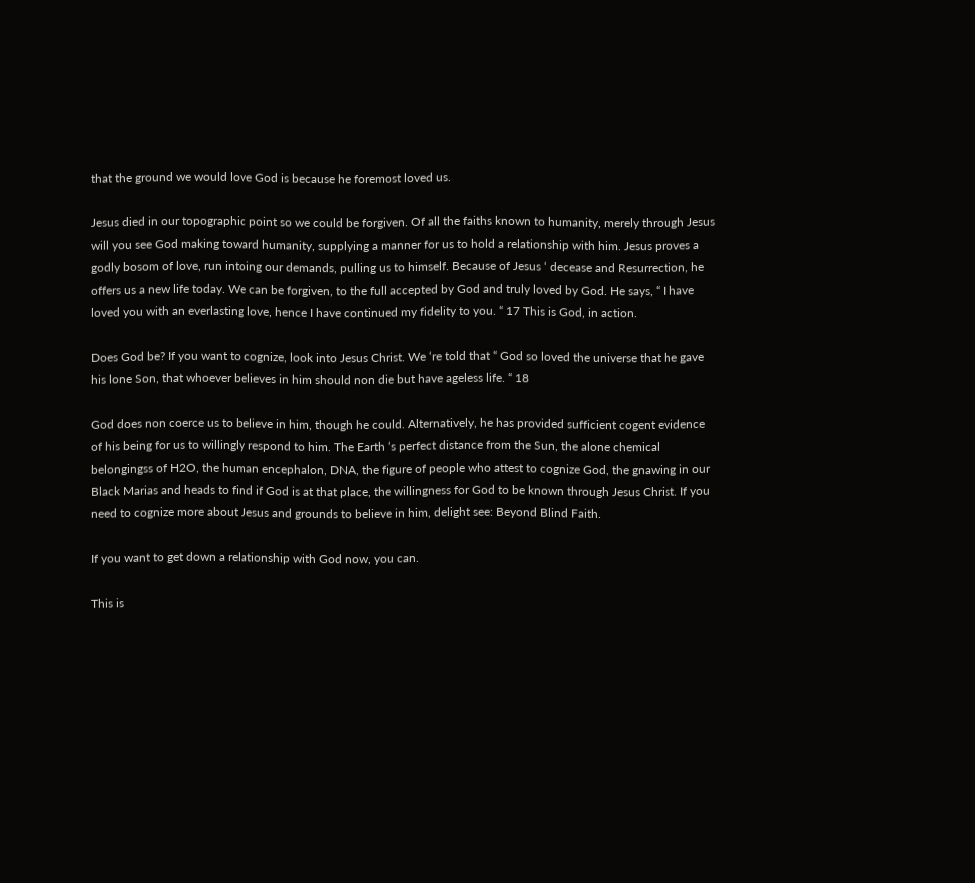that the ground we would love God is because he foremost loved us.

Jesus died in our topographic point so we could be forgiven. Of all the faiths known to humanity, merely through Jesus will you see God making toward humanity, supplying a manner for us to hold a relationship with him. Jesus proves a godly bosom of love, run intoing our demands, pulling us to himself. Because of Jesus ‘ decease and Resurrection, he offers us a new life today. We can be forgiven, to the full accepted by God and truly loved by God. He says, “ I have loved you with an everlasting love, hence I have continued my fidelity to you. “ 17 This is God, in action.

Does God be? If you want to cognize, look into Jesus Christ. We ‘re told that “ God so loved the universe that he gave his lone Son, that whoever believes in him should non die but have ageless life. “ 18

God does non coerce us to believe in him, though he could. Alternatively, he has provided sufficient cogent evidence of his being for us to willingly respond to him. The Earth ‘s perfect distance from the Sun, the alone chemical belongingss of H2O, the human encephalon, DNA, the figure of people who attest to cognize God, the gnawing in our Black Marias and heads to find if God is at that place, the willingness for God to be known through Jesus Christ. If you need to cognize more about Jesus and grounds to believe in him, delight see: Beyond Blind Faith.

If you want to get down a relationship with God now, you can.

This is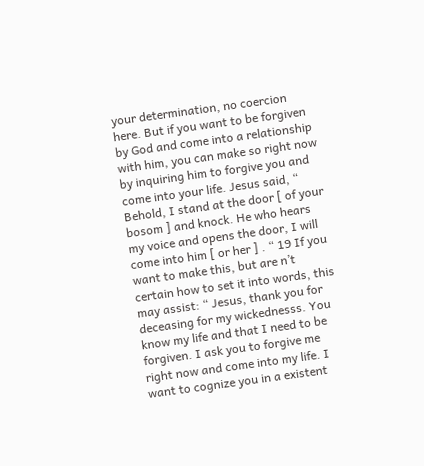your determination, no coercion here. But if you want to be forgiven by God and come into a relationship with him, you can make so right now by inquiring him to forgive you and come into your life. Jesus said, “ Behold, I stand at the door [ of your bosom ] and knock. He who hears my voice and opens the door, I will come into him [ or her ] . “ 19 If you want to make this, but are n’t certain how to set it into words, this may assist: “ Jesus, thank you for deceasing for my wickednesss. You know my life and that I need to be forgiven. I ask you to forgive me right now and come into my life. I want to cognize you in a existent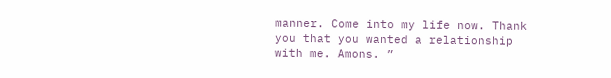manner. Come into my life now. Thank you that you wanted a relationship with me. Amons. ”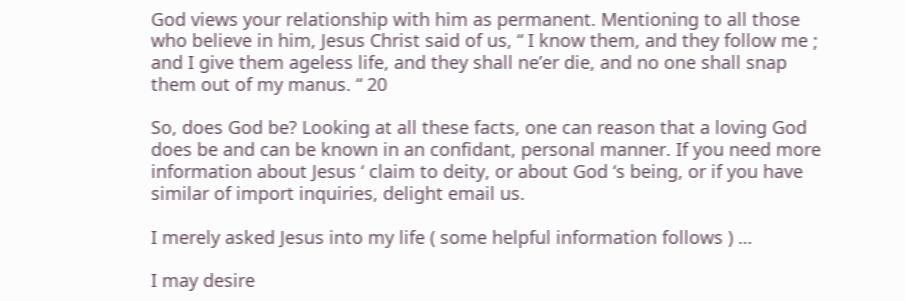God views your relationship with him as permanent. Mentioning to all those who believe in him, Jesus Christ said of us, “ I know them, and they follow me ; and I give them ageless life, and they shall ne’er die, and no one shall snap them out of my manus. “ 20

So, does God be? Looking at all these facts, one can reason that a loving God does be and can be known in an confidant, personal manner. If you need more information about Jesus ‘ claim to deity, or about God ‘s being, or if you have similar of import inquiries, delight email us.

I merely asked Jesus into my life ( some helpful information follows ) …

I may desire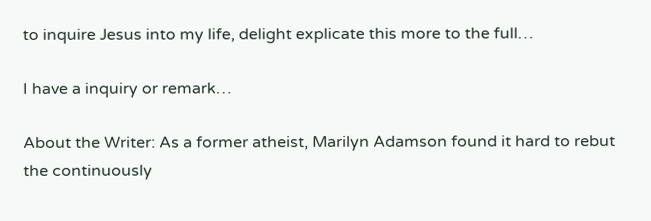to inquire Jesus into my life, delight explicate this more to the full…

I have a inquiry or remark…

About the Writer: As a former atheist, Marilyn Adamson found it hard to rebut the continuously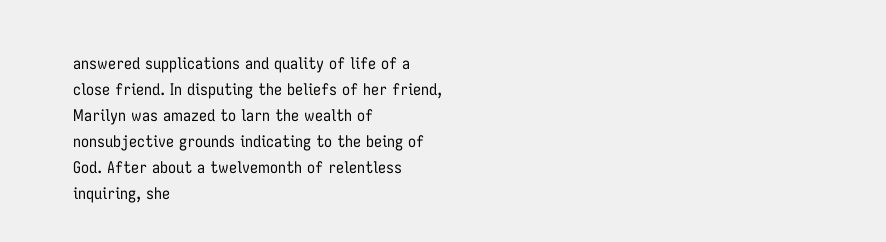answered supplications and quality of life of a close friend. In disputing the beliefs of her friend, Marilyn was amazed to larn the wealth of nonsubjective grounds indicating to the being of God. After about a twelvemonth of relentless inquiring, she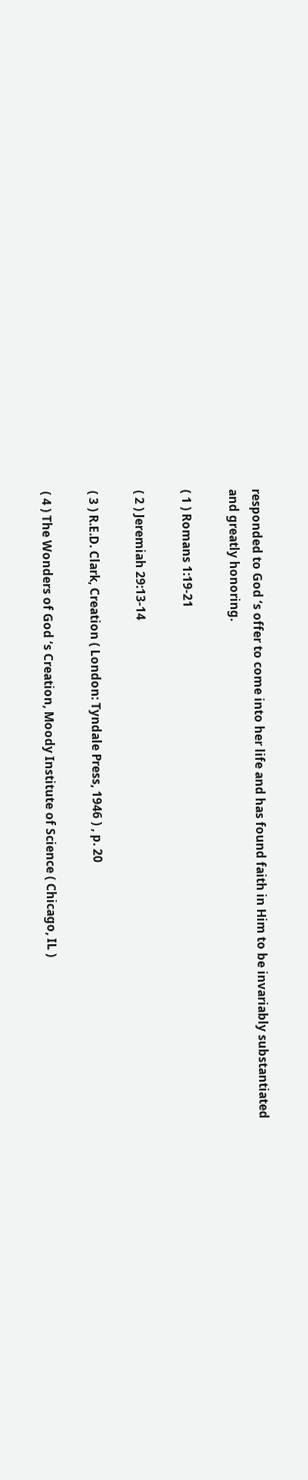responded to God ‘s offer to come into her life and has found faith in Him to be invariably substantiated and greatly honoring.

( 1 ) Romans 1:19-21

( 2 ) Jeremiah 29:13-14

( 3 ) R.E.D. Clark, Creation ( London: Tyndale Press, 1946 ) , p. 20

( 4 ) The Wonders of God ‘s Creation, Moody Institute of Science ( Chicago, IL )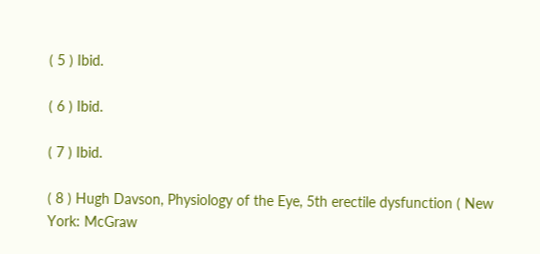( 5 ) Ibid.

( 6 ) Ibid.

( 7 ) Ibid.

( 8 ) Hugh Davson, Physiology of the Eye, 5th erectile dysfunction ( New York: McGraw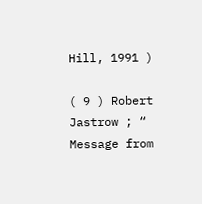Hill, 1991 )

( 9 ) Robert Jastrow ; “ Message from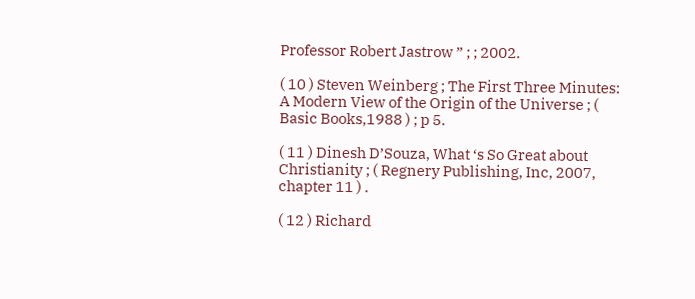Professor Robert Jastrow ” ; ; 2002.

( 10 ) Steven Weinberg ; The First Three Minutes: A Modern View of the Origin of the Universe ; ( Basic Books,1988 ) ; p 5.

( 11 ) Dinesh D’Souza, What ‘s So Great about Christianity ; ( Regnery Publishing, Inc, 2007, chapter 11 ) .

( 12 ) Richard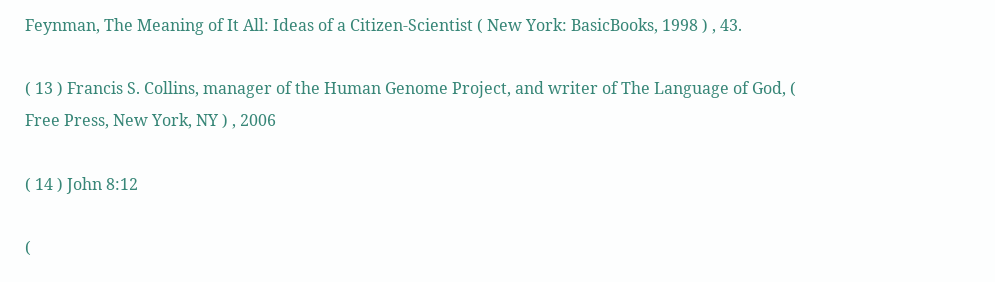Feynman, The Meaning of It All: Ideas of a Citizen-Scientist ( New York: BasicBooks, 1998 ) , 43.

( 13 ) Francis S. Collins, manager of the Human Genome Project, and writer of The Language of God, ( Free Press, New York, NY ) , 2006

( 14 ) John 8:12

(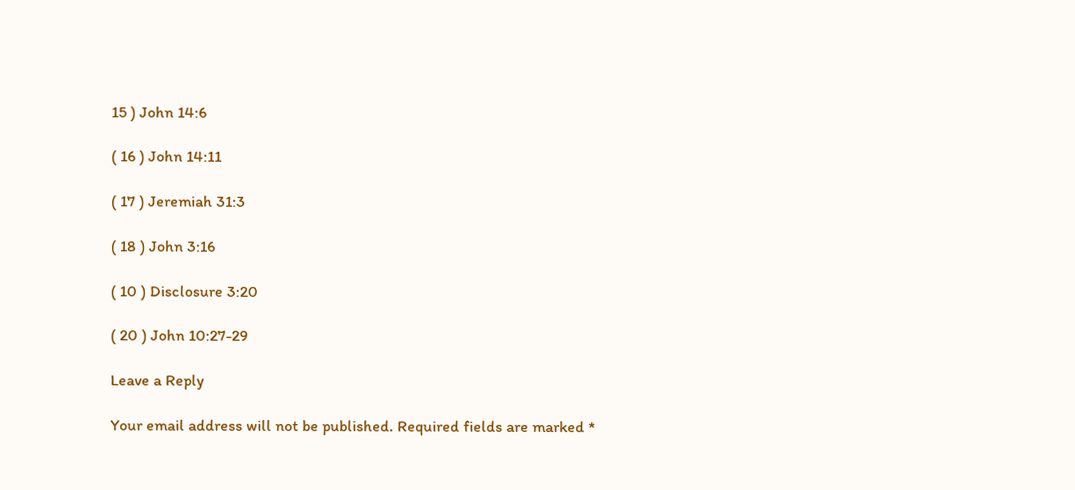15 ) John 14:6

( 16 ) John 14:11

( 17 ) Jeremiah 31:3

( 18 ) John 3:16

( 10 ) Disclosure 3:20

( 20 ) John 10:27-29

Leave a Reply

Your email address will not be published. Required fields are marked *